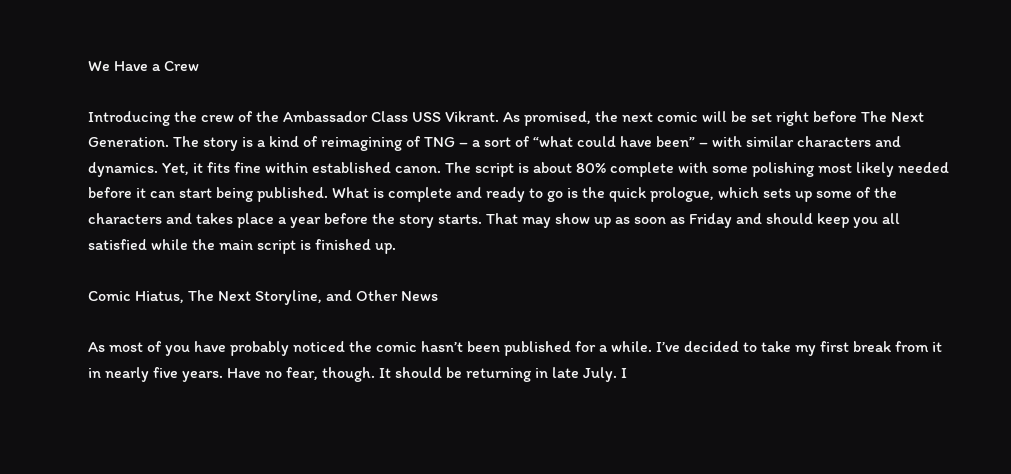We Have a Crew

Introducing the crew of the Ambassador Class USS Vikrant. As promised, the next comic will be set right before The Next Generation. The story is a kind of reimagining of TNG – a sort of “what could have been” – with similar characters and dynamics. Yet, it fits fine within established canon. The script is about 80% complete with some polishing most likely needed before it can start being published. What is complete and ready to go is the quick prologue, which sets up some of the characters and takes place a year before the story starts. That may show up as soon as Friday and should keep you all satisfied while the main script is finished up.

Comic Hiatus, The Next Storyline, and Other News

As most of you have probably noticed the comic hasn’t been published for a while. I’ve decided to take my first break from it in nearly five years. Have no fear, though. It should be returning in late July. I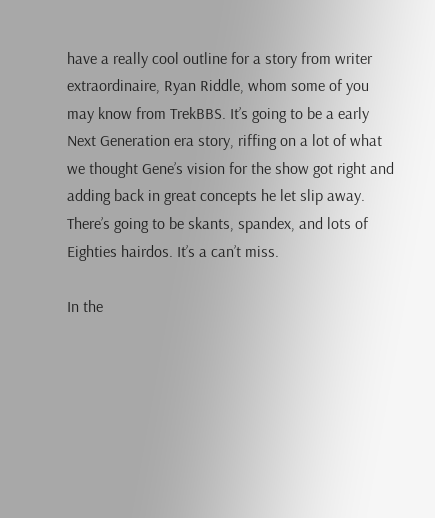have a really cool outline for a story from writer extraordinaire, Ryan Riddle, whom some of you may know from TrekBBS. It’s going to be a early Next Generation era story, riffing on a lot of what we thought Gene’s vision for the show got right and adding back in great concepts he let slip away. There’s going to be skants, spandex, and lots of Eighties hairdos. It’s a can’t miss.

In the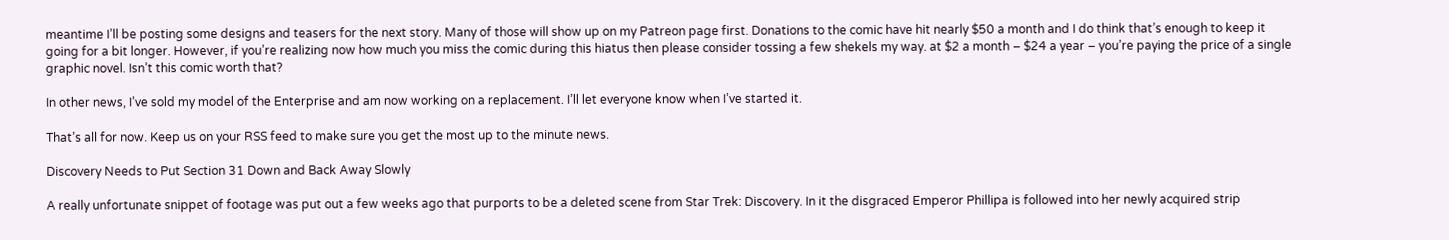meantime I’ll be posting some designs and teasers for the next story. Many of those will show up on my Patreon page first. Donations to the comic have hit nearly $50 a month and I do think that’s enough to keep it going for a bit longer. However, if you’re realizing now how much you miss the comic during this hiatus then please consider tossing a few shekels my way. at $2 a month – $24 a year – you’re paying the price of a single graphic novel. Isn’t this comic worth that?

In other news, I’ve sold my model of the Enterprise and am now working on a replacement. I’ll let everyone know when I’ve started it.

That’s all for now. Keep us on your RSS feed to make sure you get the most up to the minute news.

Discovery Needs to Put Section 31 Down and Back Away Slowly

A really unfortunate snippet of footage was put out a few weeks ago that purports to be a deleted scene from Star Trek: Discovery. In it the disgraced Emperor Phillipa is followed into her newly acquired strip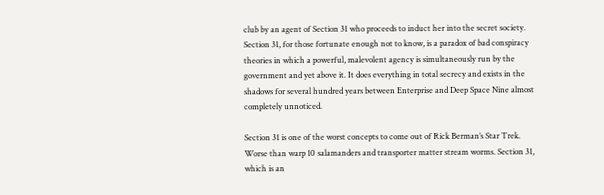club by an agent of Section 31 who proceeds to induct her into the secret society. Section 31, for those fortunate enough not to know, is a paradox of bad conspiracy theories in which a powerful, malevolent agency is simultaneously run by the government and yet above it. It does everything in total secrecy and exists in the shadows for several hundred years between Enterprise and Deep Space Nine almost completely unnoticed.

Section 31 is one of the worst concepts to come out of Rick Berman’s Star Trek. Worse than warp 10 salamanders and transporter matter stream worms. Section 31, which is an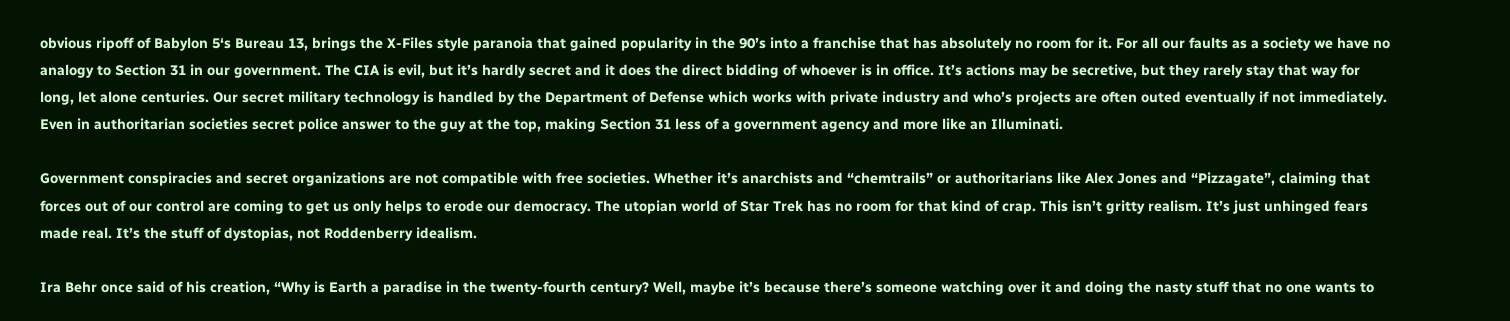obvious ripoff of Babylon 5‘s Bureau 13, brings the X-Files style paranoia that gained popularity in the 90’s into a franchise that has absolutely no room for it. For all our faults as a society we have no analogy to Section 31 in our government. The CIA is evil, but it’s hardly secret and it does the direct bidding of whoever is in office. It’s actions may be secretive, but they rarely stay that way for long, let alone centuries. Our secret military technology is handled by the Department of Defense which works with private industry and who’s projects are often outed eventually if not immediately. Even in authoritarian societies secret police answer to the guy at the top, making Section 31 less of a government agency and more like an Illuminati.

Government conspiracies and secret organizations are not compatible with free societies. Whether it’s anarchists and “chemtrails” or authoritarians like Alex Jones and “Pizzagate”, claiming that forces out of our control are coming to get us only helps to erode our democracy. The utopian world of Star Trek has no room for that kind of crap. This isn’t gritty realism. It’s just unhinged fears made real. It’s the stuff of dystopias, not Roddenberry idealism.

Ira Behr once said of his creation, “Why is Earth a paradise in the twenty-fourth century? Well, maybe it’s because there’s someone watching over it and doing the nasty stuff that no one wants to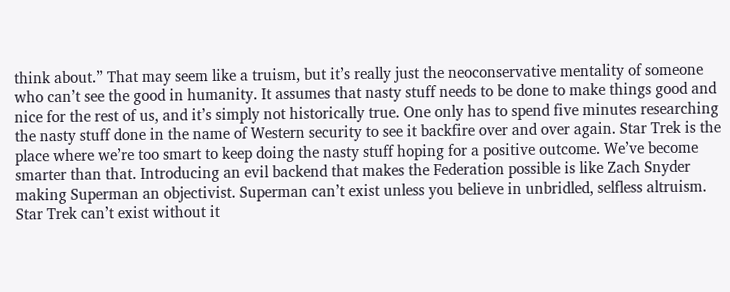think about.” That may seem like a truism, but it’s really just the neoconservative mentality of someone who can’t see the good in humanity. It assumes that nasty stuff needs to be done to make things good and nice for the rest of us, and it’s simply not historically true. One only has to spend five minutes researching the nasty stuff done in the name of Western security to see it backfire over and over again. Star Trek is the place where we’re too smart to keep doing the nasty stuff hoping for a positive outcome. We’ve become smarter than that. Introducing an evil backend that makes the Federation possible is like Zach Snyder making Superman an objectivist. Superman can’t exist unless you believe in unbridled, selfless altruism. Star Trek can’t exist without it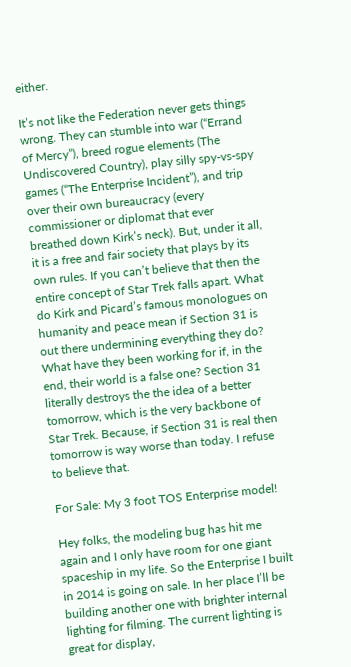either.

It’s not like the Federation never gets things wrong. They can stumble into war (“Errand of Mercy”), breed rogue elements (The Undiscovered Country), play silly spy-vs-spy games (“The Enterprise Incident”), and trip over their own bureaucracy (every commissioner or diplomat that ever breathed down Kirk’s neck). But, under it all, it is a free and fair society that plays by its own rules. If you can’t believe that then the entire concept of Star Trek falls apart. What do Kirk and Picard’s famous monologues on humanity and peace mean if Section 31 is out there undermining everything they do? What have they been working for if, in the end, their world is a false one? Section 31 literally destroys the the idea of a better tomorrow, which is the very backbone of Star Trek. Because, if Section 31 is real then tomorrow is way worse than today. I refuse to believe that.

For Sale: My 3 foot TOS Enterprise model!

Hey folks, the modeling bug has hit me again and I only have room for one giant spaceship in my life. So the Enterprise I built in 2014 is going on sale. In her place I’ll be building another one with brighter internal lighting for filming. The current lighting is great for display,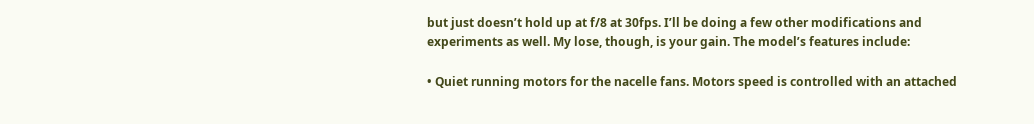but just doesn’t hold up at f/8 at 30fps. I’ll be doing a few other modifications and experiments as well. My lose, though, is your gain. The model’s features include:

• Quiet running motors for the nacelle fans. Motors speed is controlled with an attached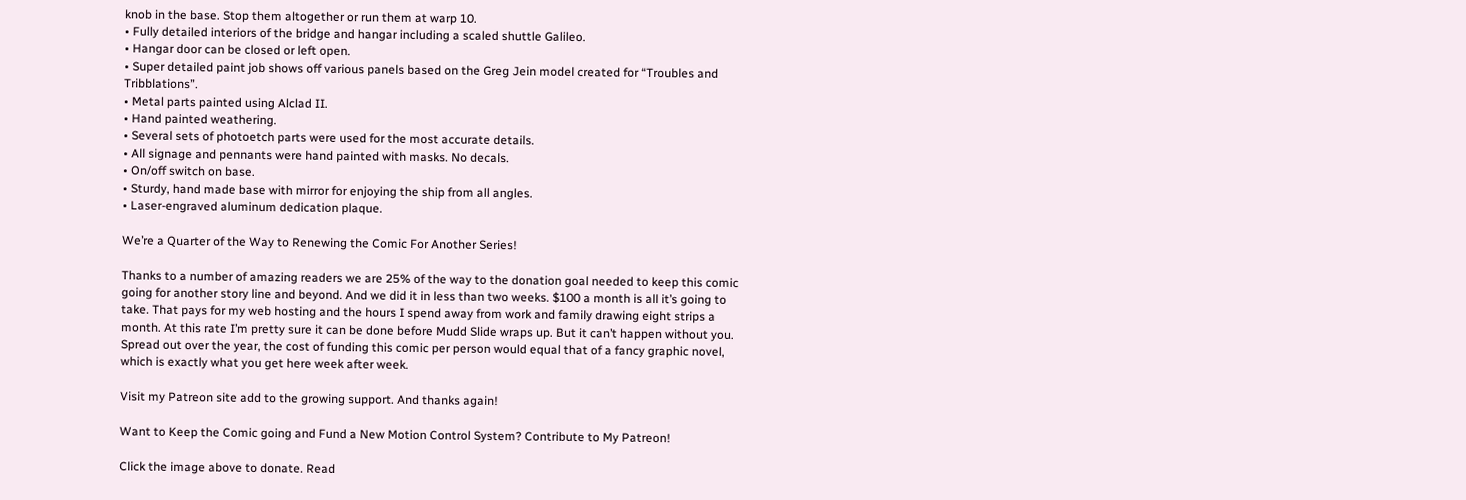knob in the base. Stop them altogether or run them at warp 10.
• Fully detailed interiors of the bridge and hangar including a scaled shuttle Galileo.
• Hangar door can be closed or left open.
• Super detailed paint job shows off various panels based on the Greg Jein model created for “Troubles and Tribblations”.
• Metal parts painted using Alclad II.
• Hand painted weathering.
• Several sets of photoetch parts were used for the most accurate details.
• All signage and pennants were hand painted with masks. No decals.
• On/off switch on base.
• Sturdy, hand made base with mirror for enjoying the ship from all angles.
• Laser-engraved aluminum dedication plaque.

We’re a Quarter of the Way to Renewing the Comic For Another Series!

Thanks to a number of amazing readers we are 25% of the way to the donation goal needed to keep this comic going for another story line and beyond. And we did it in less than two weeks. $100 a month is all it’s going to take. That pays for my web hosting and the hours I spend away from work and family drawing eight strips a month. At this rate I’m pretty sure it can be done before Mudd Slide wraps up. But it can’t happen without you. Spread out over the year, the cost of funding this comic per person would equal that of a fancy graphic novel, which is exactly what you get here week after week.

Visit my Patreon site add to the growing support. And thanks again!

Want to Keep the Comic going and Fund a New Motion Control System? Contribute to My Patreon!

Click the image above to donate. Read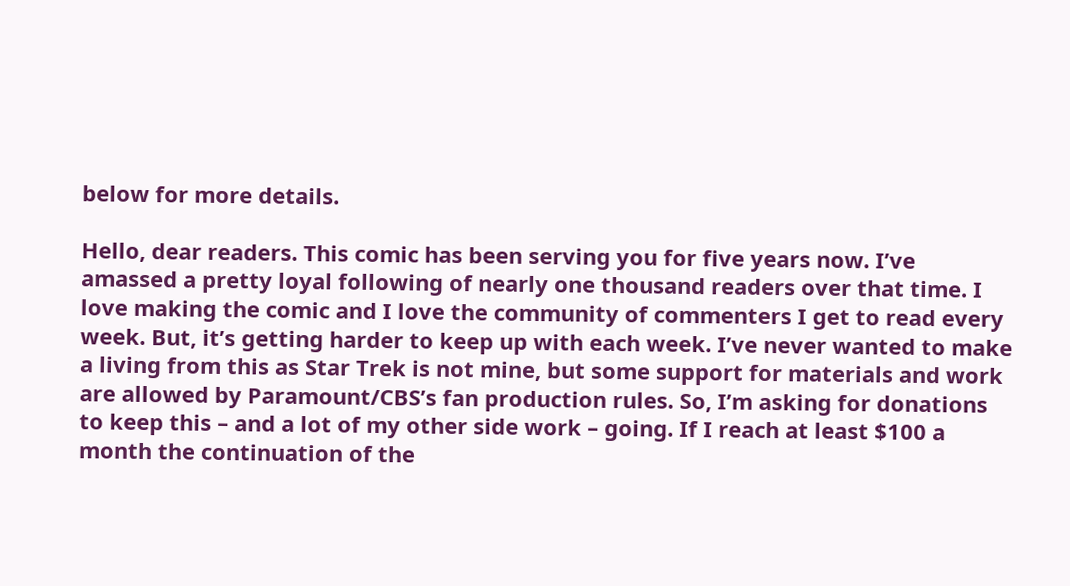below for more details.

Hello, dear readers. This comic has been serving you for five years now. I’ve amassed a pretty loyal following of nearly one thousand readers over that time. I love making the comic and I love the community of commenters I get to read every week. But, it’s getting harder to keep up with each week. I’ve never wanted to make a living from this as Star Trek is not mine, but some support for materials and work are allowed by Paramount/CBS’s fan production rules. So, I’m asking for donations to keep this – and a lot of my other side work – going. If I reach at least $100 a month the continuation of the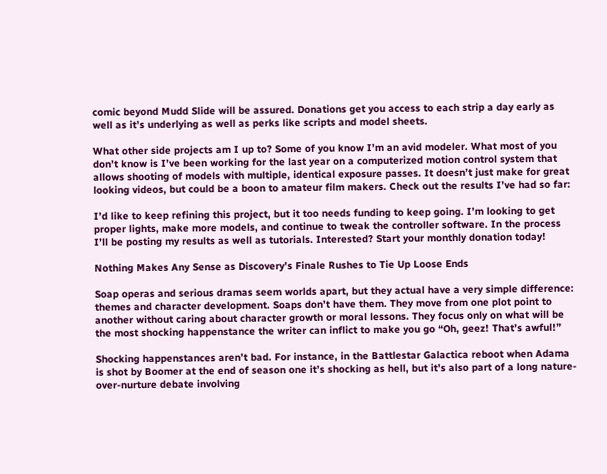comic beyond Mudd Slide will be assured. Donations get you access to each strip a day early as well as it’s underlying as well as perks like scripts and model sheets.

What other side projects am I up to? Some of you know I’m an avid modeler. What most of you don’t know is I’ve been working for the last year on a computerized motion control system that allows shooting of models with multiple, identical exposure passes. It doesn’t just make for great looking videos, but could be a boon to amateur film makers. Check out the results I’ve had so far:

I’d like to keep refining this project, but it too needs funding to keep going. I’m looking to get proper lights, make more models, and continue to tweak the controller software. In the process I’ll be posting my results as well as tutorials. Interested? Start your monthly donation today!

Nothing Makes Any Sense as Discovery’s Finale Rushes to Tie Up Loose Ends

Soap operas and serious dramas seem worlds apart, but they actual have a very simple difference: themes and character development. Soaps don’t have them. They move from one plot point to another without caring about character growth or moral lessons. They focus only on what will be the most shocking happenstance the writer can inflict to make you go “Oh, geez! That’s awful!”

Shocking happenstances aren’t bad. For instance, in the Battlestar Galactica reboot when Adama is shot by Boomer at the end of season one it’s shocking as hell, but it’s also part of a long nature-over-nurture debate involving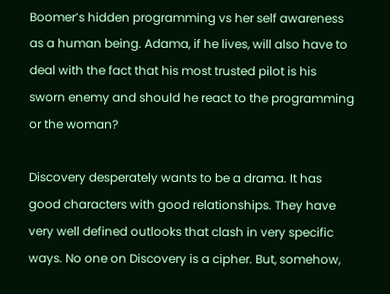Boomer’s hidden programming vs her self awareness as a human being. Adama, if he lives, will also have to deal with the fact that his most trusted pilot is his sworn enemy and should he react to the programming or the woman?

Discovery desperately wants to be a drama. It has good characters with good relationships. They have very well defined outlooks that clash in very specific ways. No one on Discovery is a cipher. But, somehow,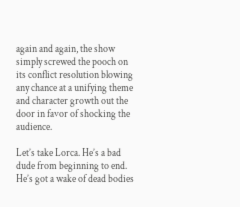again and again, the show simply screwed the pooch on its conflict resolution blowing any chance at a unifying theme and character growth out the door in favor of shocking the audience.

Let’s take Lorca. He’s a bad dude from beginning to end. He’s got a wake of dead bodies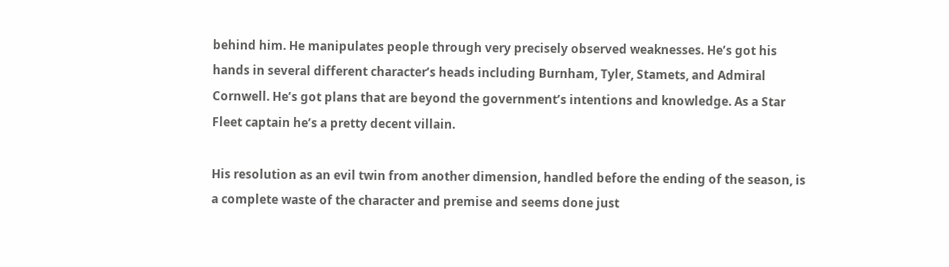behind him. He manipulates people through very precisely observed weaknesses. He’s got his hands in several different character’s heads including Burnham, Tyler, Stamets, and Admiral Cornwell. He’s got plans that are beyond the government’s intentions and knowledge. As a Star Fleet captain he’s a pretty decent villain.

His resolution as an evil twin from another dimension, handled before the ending of the season, is a complete waste of the character and premise and seems done just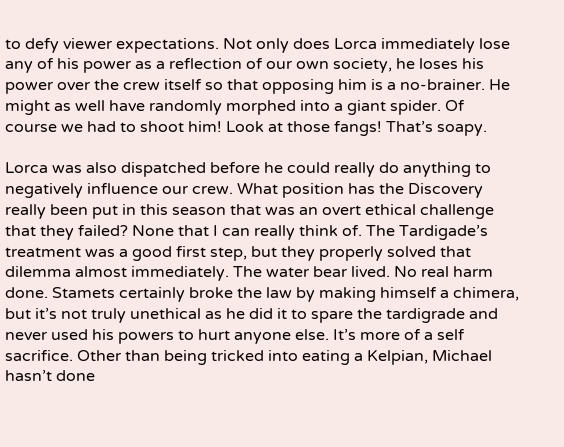to defy viewer expectations. Not only does Lorca immediately lose any of his power as a reflection of our own society, he loses his power over the crew itself so that opposing him is a no-brainer. He might as well have randomly morphed into a giant spider. Of course we had to shoot him! Look at those fangs! That’s soapy.

Lorca was also dispatched before he could really do anything to negatively influence our crew. What position has the Discovery really been put in this season that was an overt ethical challenge that they failed? None that I can really think of. The Tardigade’s treatment was a good first step, but they properly solved that dilemma almost immediately. The water bear lived. No real harm done. Stamets certainly broke the law by making himself a chimera, but it’s not truly unethical as he did it to spare the tardigrade and never used his powers to hurt anyone else. It’s more of a self sacrifice. Other than being tricked into eating a Kelpian, Michael hasn’t done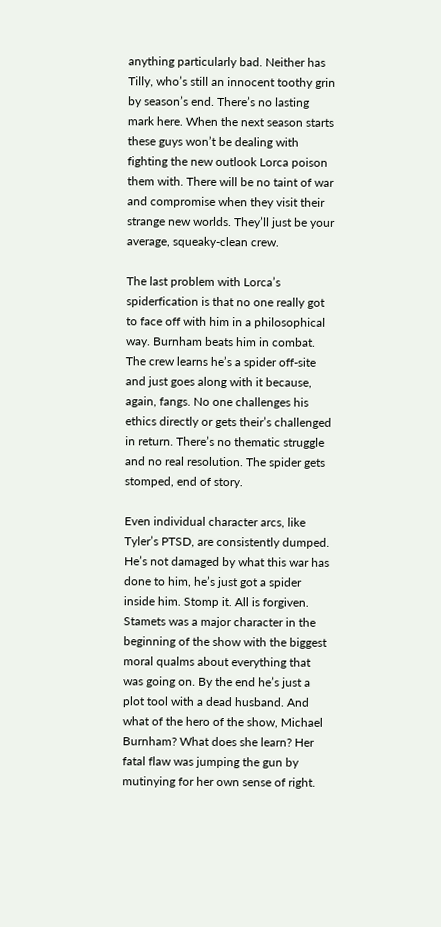anything particularly bad. Neither has Tilly, who’s still an innocent toothy grin by season’s end. There’s no lasting mark here. When the next season starts these guys won’t be dealing with fighting the new outlook Lorca poison them with. There will be no taint of war and compromise when they visit their strange new worlds. They’ll just be your average, squeaky-clean crew.

The last problem with Lorca’s spiderfication is that no one really got to face off with him in a philosophical way. Burnham beats him in combat. The crew learns he’s a spider off-site and just goes along with it because, again, fangs. No one challenges his ethics directly or gets their’s challenged in return. There’s no thematic struggle and no real resolution. The spider gets stomped, end of story.

Even individual character arcs, like Tyler’s PTSD, are consistently dumped. He’s not damaged by what this war has done to him, he’s just got a spider inside him. Stomp it. All is forgiven. Stamets was a major character in the beginning of the show with the biggest moral qualms about everything that was going on. By the end he’s just a plot tool with a dead husband. And what of the hero of the show, Michael Burnham? What does she learn? Her fatal flaw was jumping the gun by mutinying for her own sense of right.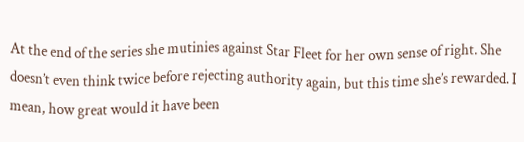At the end of the series she mutinies against Star Fleet for her own sense of right. She doesn’t even think twice before rejecting authority again, but this time she’s rewarded. I mean, how great would it have been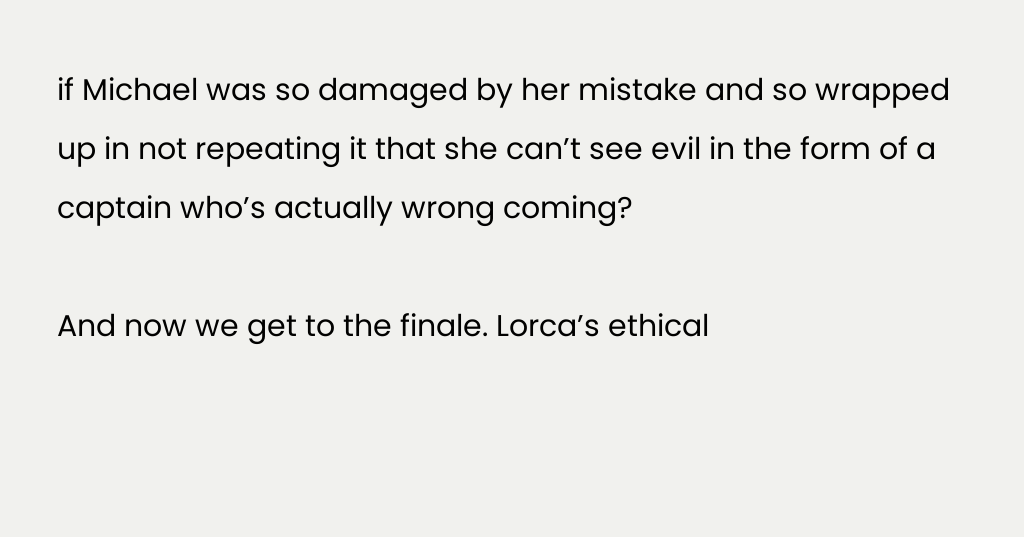if Michael was so damaged by her mistake and so wrapped up in not repeating it that she can’t see evil in the form of a captain who’s actually wrong coming?

And now we get to the finale. Lorca’s ethical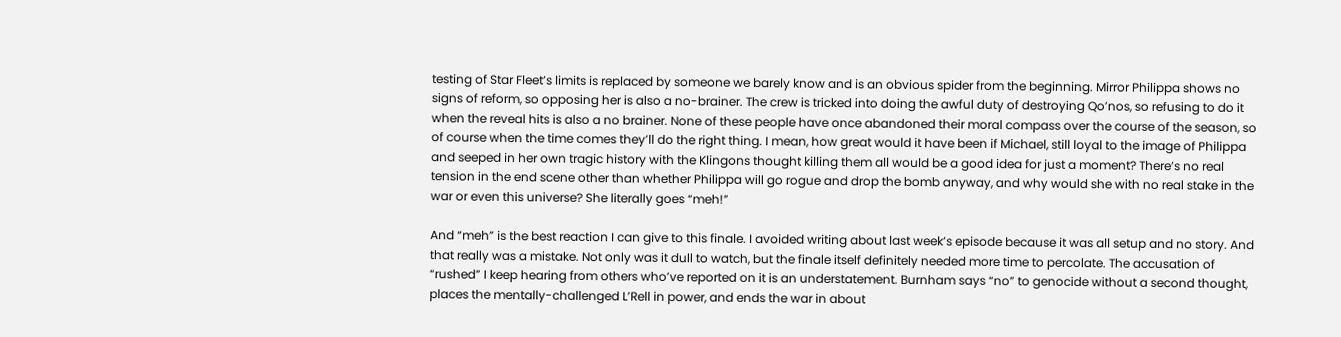testing of Star Fleet’s limits is replaced by someone we barely know and is an obvious spider from the beginning. Mirror Philippa shows no signs of reform, so opposing her is also a no-brainer. The crew is tricked into doing the awful duty of destroying Qo’nos, so refusing to do it when the reveal hits is also a no brainer. None of these people have once abandoned their moral compass over the course of the season, so of course when the time comes they’ll do the right thing. I mean, how great would it have been if Michael, still loyal to the image of Philippa and seeped in her own tragic history with the Klingons thought killing them all would be a good idea for just a moment? There’s no real tension in the end scene other than whether Philippa will go rogue and drop the bomb anyway, and why would she with no real stake in the war or even this universe? She literally goes “meh!”

And “meh” is the best reaction I can give to this finale. I avoided writing about last week’s episode because it was all setup and no story. And that really was a mistake. Not only was it dull to watch, but the finale itself definitely needed more time to percolate. The accusation of “rushed” I keep hearing from others who’ve reported on it is an understatement. Burnham says “no” to genocide without a second thought, places the mentally-challenged L’Rell in power, and ends the war in about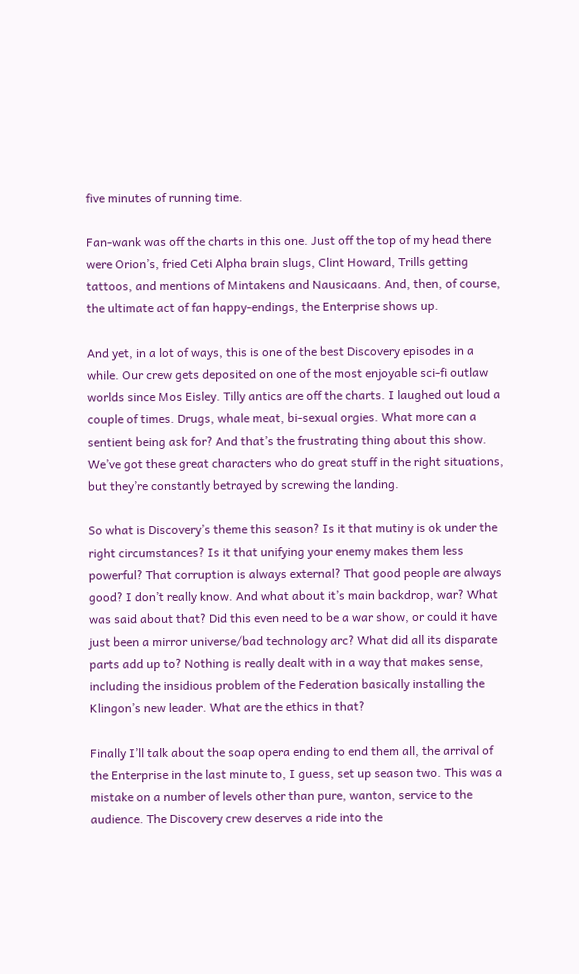five minutes of running time.

Fan-wank was off the charts in this one. Just off the top of my head there were Orion’s, fried Ceti Alpha brain slugs, Clint Howard, Trills getting tattoos, and mentions of Mintakens and Nausicaans. And, then, of course, the ultimate act of fan happy-endings, the Enterprise shows up.

And yet, in a lot of ways, this is one of the best Discovery episodes in a while. Our crew gets deposited on one of the most enjoyable sci-fi outlaw worlds since Mos Eisley. Tilly antics are off the charts. I laughed out loud a couple of times. Drugs, whale meat, bi-sexual orgies. What more can a sentient being ask for? And that’s the frustrating thing about this show. We’ve got these great characters who do great stuff in the right situations, but they’re constantly betrayed by screwing the landing.

So what is Discovery’s theme this season? Is it that mutiny is ok under the right circumstances? Is it that unifying your enemy makes them less powerful? That corruption is always external? That good people are always good? I don’t really know. And what about it’s main backdrop, war? What was said about that? Did this even need to be a war show, or could it have just been a mirror universe/bad technology arc? What did all its disparate parts add up to? Nothing is really dealt with in a way that makes sense, including the insidious problem of the Federation basically installing the Klingon’s new leader. What are the ethics in that?

Finally I’ll talk about the soap opera ending to end them all, the arrival of the Enterprise in the last minute to, I guess, set up season two. This was a mistake on a number of levels other than pure, wanton, service to the audience. The Discovery crew deserves a ride into the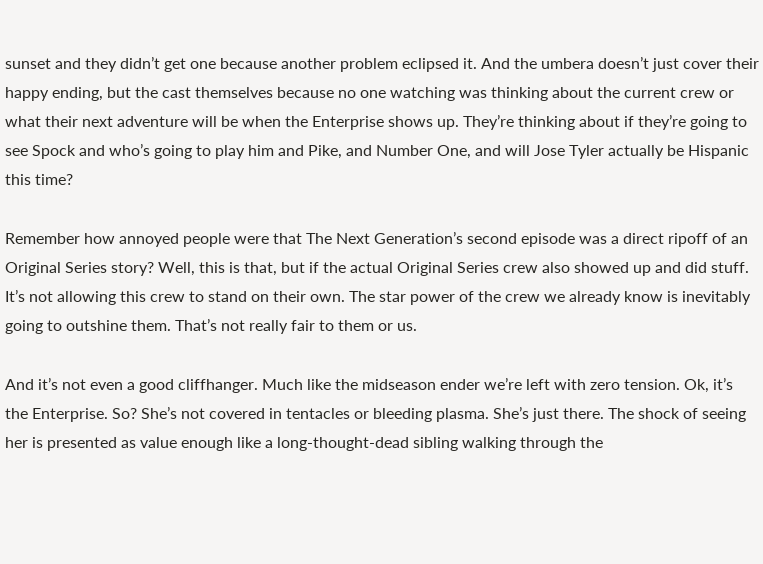sunset and they didn’t get one because another problem eclipsed it. And the umbera doesn’t just cover their happy ending, but the cast themselves because no one watching was thinking about the current crew or what their next adventure will be when the Enterprise shows up. They’re thinking about if they’re going to see Spock and who’s going to play him and Pike, and Number One, and will Jose Tyler actually be Hispanic this time?

Remember how annoyed people were that The Next Generation’s second episode was a direct ripoff of an Original Series story? Well, this is that, but if the actual Original Series crew also showed up and did stuff. It’s not allowing this crew to stand on their own. The star power of the crew we already know is inevitably going to outshine them. That’s not really fair to them or us.

And it’s not even a good cliffhanger. Much like the midseason ender we’re left with zero tension. Ok, it’s the Enterprise. So? She’s not covered in tentacles or bleeding plasma. She’s just there. The shock of seeing her is presented as value enough like a long-thought-dead sibling walking through the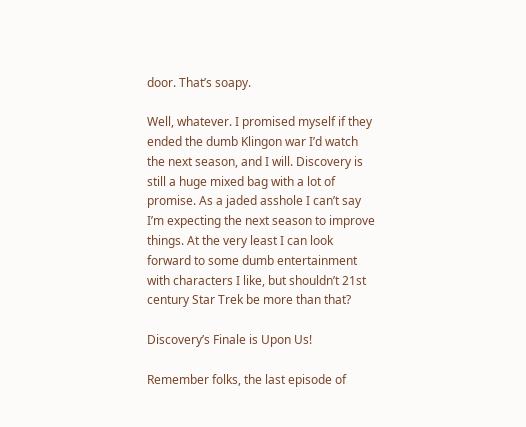door. That’s soapy.

Well, whatever. I promised myself if they ended the dumb Klingon war I’d watch the next season, and I will. Discovery is still a huge mixed bag with a lot of promise. As a jaded asshole I can’t say I’m expecting the next season to improve things. At the very least I can look forward to some dumb entertainment with characters I like, but shouldn’t 21st century Star Trek be more than that?

Discovery’s Finale is Upon Us!

Remember folks, the last episode of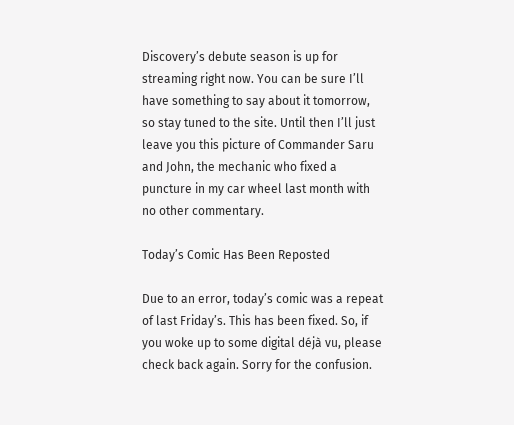Discovery’s debute season is up for streaming right now. You can be sure I’ll have something to say about it tomorrow, so stay tuned to the site. Until then I’ll just leave you this picture of Commander Saru and John, the mechanic who fixed a puncture in my car wheel last month with no other commentary.

Today’s Comic Has Been Reposted

Due to an error, today’s comic was a repeat of last Friday’s. This has been fixed. So, if you woke up to some digital déjà vu, please check back again. Sorry for the confusion.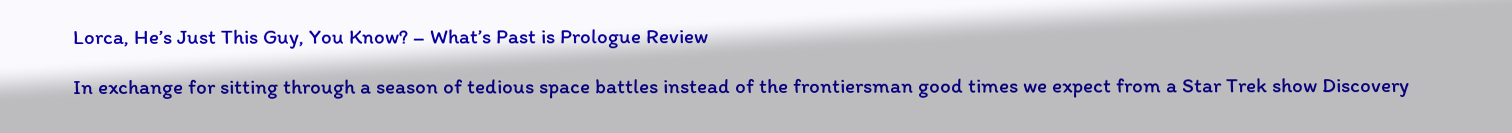Lorca, He’s Just This Guy, You Know? – What’s Past is Prologue Review

In exchange for sitting through a season of tedious space battles instead of the frontiersman good times we expect from a Star Trek show Discovery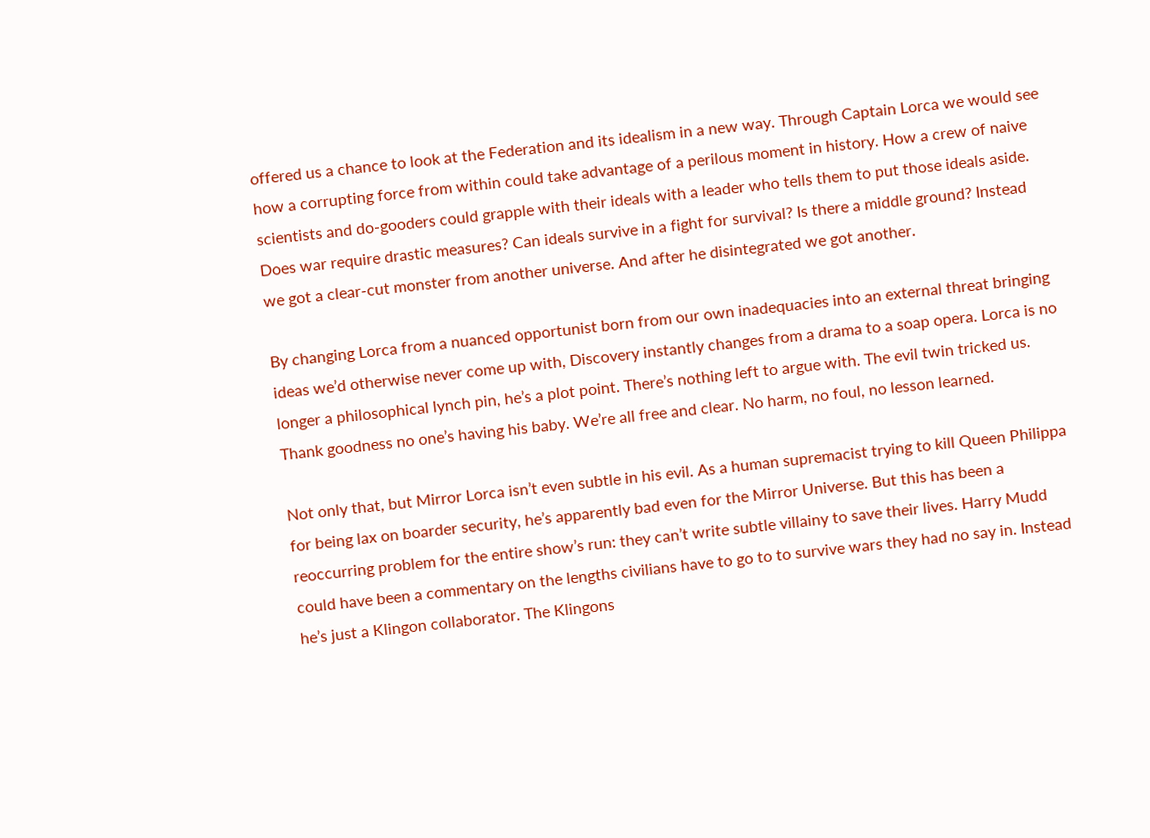offered us a chance to look at the Federation and its idealism in a new way. Through Captain Lorca we would see how a corrupting force from within could take advantage of a perilous moment in history. How a crew of naive scientists and do-gooders could grapple with their ideals with a leader who tells them to put those ideals aside. Does war require drastic measures? Can ideals survive in a fight for survival? Is there a middle ground? Instead we got a clear-cut monster from another universe. And after he disintegrated we got another.

By changing Lorca from a nuanced opportunist born from our own inadequacies into an external threat bringing ideas we’d otherwise never come up with, Discovery instantly changes from a drama to a soap opera. Lorca is no longer a philosophical lynch pin, he’s a plot point. There’s nothing left to argue with. The evil twin tricked us. Thank goodness no one’s having his baby. We’re all free and clear. No harm, no foul, no lesson learned.

Not only that, but Mirror Lorca isn’t even subtle in his evil. As a human supremacist trying to kill Queen Philippa for being lax on boarder security, he’s apparently bad even for the Mirror Universe. But this has been a reoccurring problem for the entire show’s run: they can’t write subtle villainy to save their lives. Harry Mudd could have been a commentary on the lengths civilians have to go to to survive wars they had no say in. Instead he’s just a Klingon collaborator. The Klingons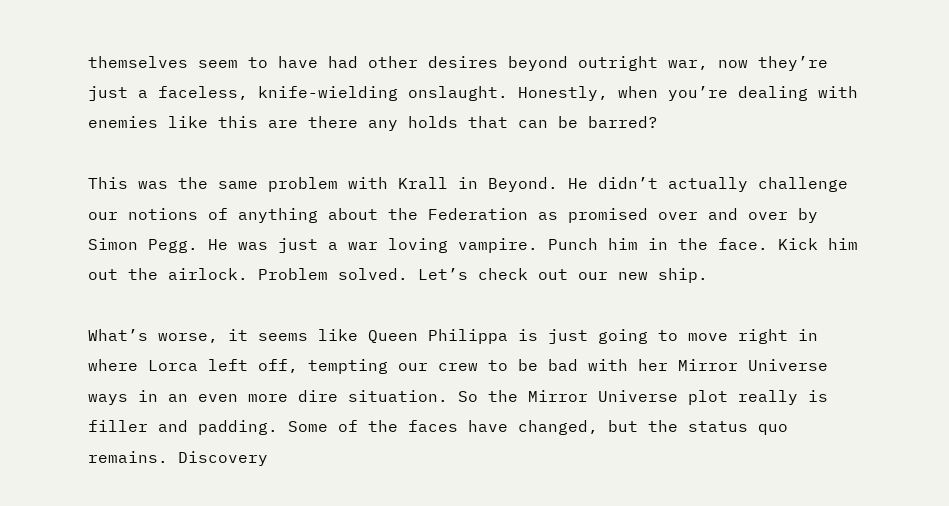themselves seem to have had other desires beyond outright war, now they’re just a faceless, knife-wielding onslaught. Honestly, when you’re dealing with enemies like this are there any holds that can be barred?

This was the same problem with Krall in Beyond. He didn’t actually challenge our notions of anything about the Federation as promised over and over by Simon Pegg. He was just a war loving vampire. Punch him in the face. Kick him out the airlock. Problem solved. Let’s check out our new ship.

What’s worse, it seems like Queen Philippa is just going to move right in where Lorca left off, tempting our crew to be bad with her Mirror Universe ways in an even more dire situation. So the Mirror Universe plot really is filler and padding. Some of the faces have changed, but the status quo remains. Discovery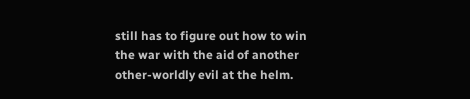still has to figure out how to win the war with the aid of another other-worldly evil at the helm.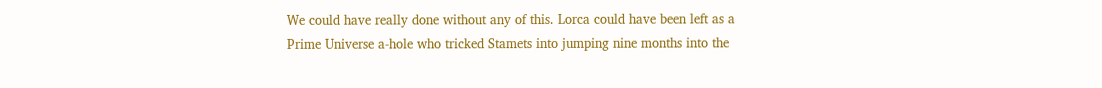We could have really done without any of this. Lorca could have been left as a Prime Universe a-hole who tricked Stamets into jumping nine months into the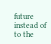future instead of to the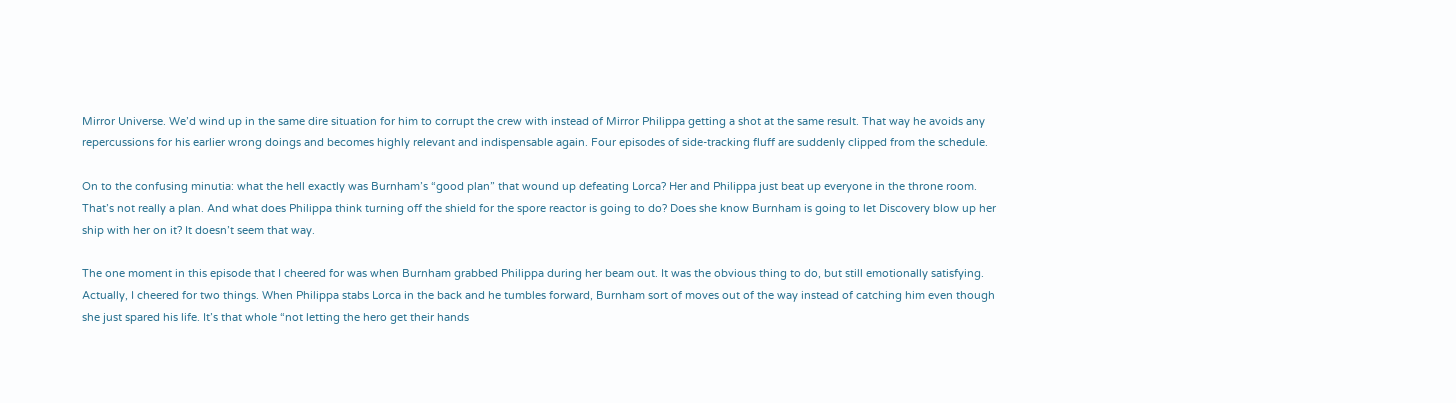Mirror Universe. We’d wind up in the same dire situation for him to corrupt the crew with instead of Mirror Philippa getting a shot at the same result. That way he avoids any repercussions for his earlier wrong doings and becomes highly relevant and indispensable again. Four episodes of side-tracking fluff are suddenly clipped from the schedule.

On to the confusing minutia: what the hell exactly was Burnham’s “good plan” that wound up defeating Lorca? Her and Philippa just beat up everyone in the throne room. That’s not really a plan. And what does Philippa think turning off the shield for the spore reactor is going to do? Does she know Burnham is going to let Discovery blow up her ship with her on it? It doesn’t seem that way.

The one moment in this episode that I cheered for was when Burnham grabbed Philippa during her beam out. It was the obvious thing to do, but still emotionally satisfying. Actually, I cheered for two things. When Philippa stabs Lorca in the back and he tumbles forward, Burnham sort of moves out of the way instead of catching him even though she just spared his life. It’s that whole “not letting the hero get their hands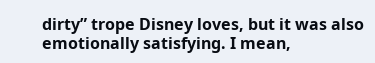dirty” trope Disney loves, but it was also emotionally satisfying. I mean,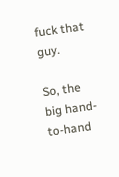fuck that guy.

So, the big hand-to-hand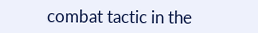combat tactic in the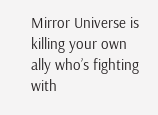Mirror Universe is killing your own ally who’s fighting with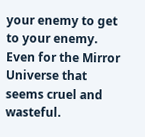your enemy to get to your enemy. Even for the Mirror Universe that seems cruel and wasteful.